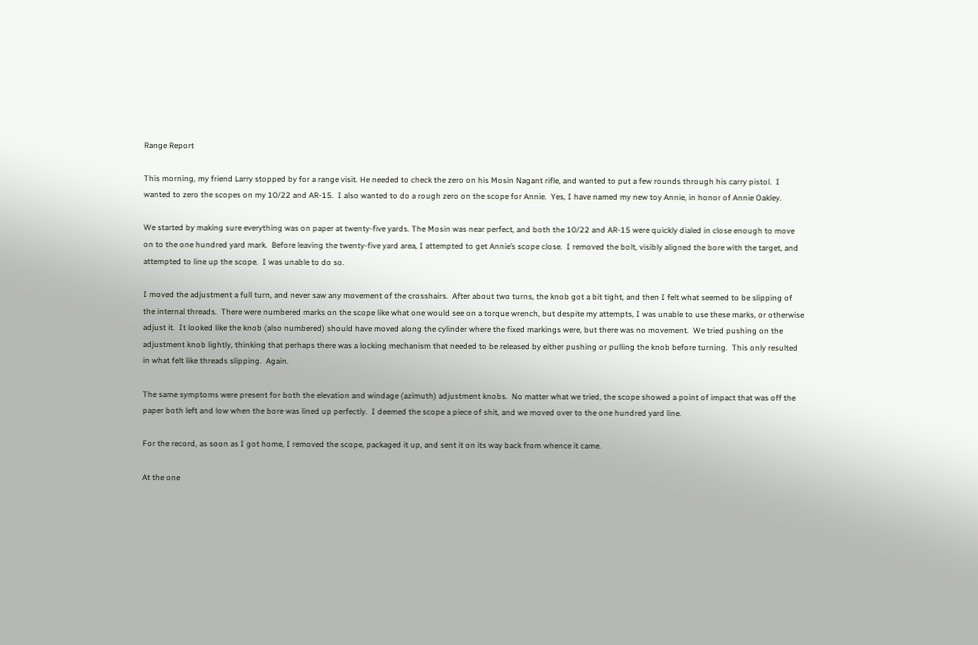Range Report

This morning, my friend Larry stopped by for a range visit. He needed to check the zero on his Mosin Nagant rifle, and wanted to put a few rounds through his carry pistol.  I wanted to zero the scopes on my 10/22 and AR-15.  I also wanted to do a rough zero on the scope for Annie.  Yes, I have named my new toy Annie, in honor of Annie Oakley.

We started by making sure everything was on paper at twenty-five yards. The Mosin was near perfect, and both the 10/22 and AR-15 were quickly dialed in close enough to move on to the one hundred yard mark.  Before leaving the twenty-five yard area, I attempted to get Annie’s scope close.  I removed the bolt, visibly aligned the bore with the target, and attempted to line up the scope.  I was unable to do so.

I moved the adjustment a full turn, and never saw any movement of the crosshairs.  After about two turns, the knob got a bit tight, and then I felt what seemed to be slipping of the internal threads.  There were numbered marks on the scope like what one would see on a torque wrench, but despite my attempts, I was unable to use these marks, or otherwise adjust it.  It looked like the knob (also numbered) should have moved along the cylinder where the fixed markings were, but there was no movement.  We tried pushing on the adjustment knob lightly, thinking that perhaps there was a locking mechanism that needed to be released by either pushing or pulling the knob before turning.  This only resulted in what felt like threads slipping.  Again.

The same symptoms were present for both the elevation and windage (azimuth) adjustment knobs.  No matter what we tried, the scope showed a point of impact that was off the paper both left and low when the bore was lined up perfectly.  I deemed the scope a piece of shit, and we moved over to the one hundred yard line.

For the record, as soon as I got home, I removed the scope, packaged it up, and sent it on its way back from whence it came.

At the one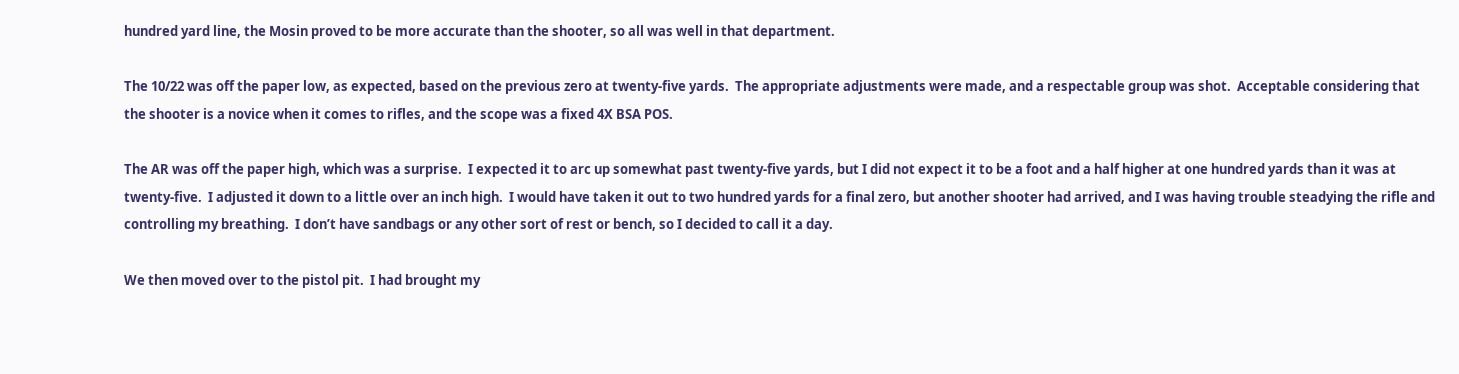hundred yard line, the Mosin proved to be more accurate than the shooter, so all was well in that department.

The 10/22 was off the paper low, as expected, based on the previous zero at twenty-five yards.  The appropriate adjustments were made, and a respectable group was shot.  Acceptable considering that the shooter is a novice when it comes to rifles, and the scope was a fixed 4X BSA POS.

The AR was off the paper high, which was a surprise.  I expected it to arc up somewhat past twenty-five yards, but I did not expect it to be a foot and a half higher at one hundred yards than it was at twenty-five.  I adjusted it down to a little over an inch high.  I would have taken it out to two hundred yards for a final zero, but another shooter had arrived, and I was having trouble steadying the rifle and controlling my breathing.  I don’t have sandbags or any other sort of rest or bench, so I decided to call it a day.

We then moved over to the pistol pit.  I had brought my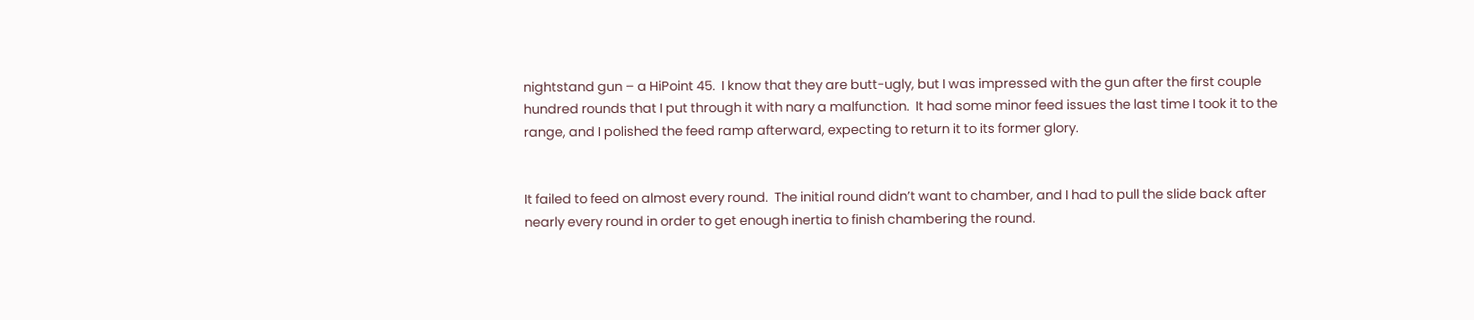nightstand gun – a HiPoint 45.  I know that they are butt-ugly, but I was impressed with the gun after the first couple hundred rounds that I put through it with nary a malfunction.  It had some minor feed issues the last time I took it to the range, and I polished the feed ramp afterward, expecting to return it to its former glory.


It failed to feed on almost every round.  The initial round didn’t want to chamber, and I had to pull the slide back after nearly every round in order to get enough inertia to finish chambering the round.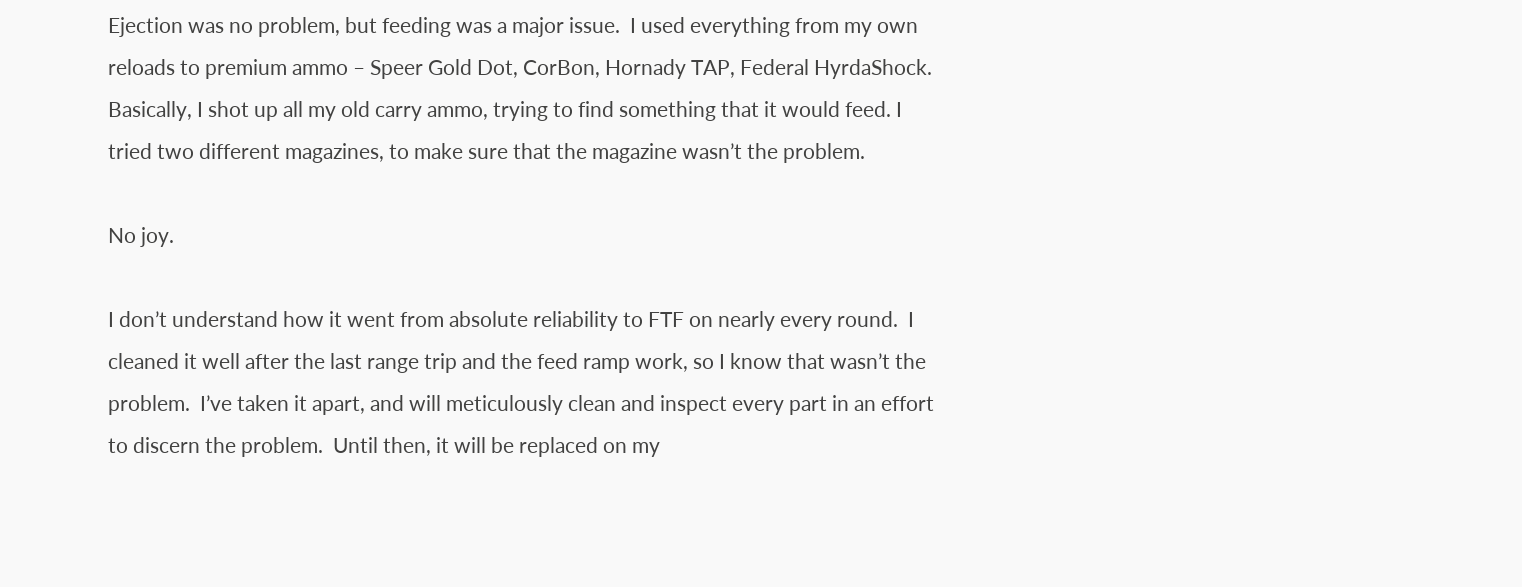Ejection was no problem, but feeding was a major issue.  I used everything from my own reloads to premium ammo – Speer Gold Dot, CorBon, Hornady TAP, Federal HyrdaShock.  Basically, I shot up all my old carry ammo, trying to find something that it would feed. I tried two different magazines, to make sure that the magazine wasn’t the problem.

No joy.

I don’t understand how it went from absolute reliability to FTF on nearly every round.  I cleaned it well after the last range trip and the feed ramp work, so I know that wasn’t the problem.  I’ve taken it apart, and will meticulously clean and inspect every part in an effort to discern the problem.  Until then, it will be replaced on my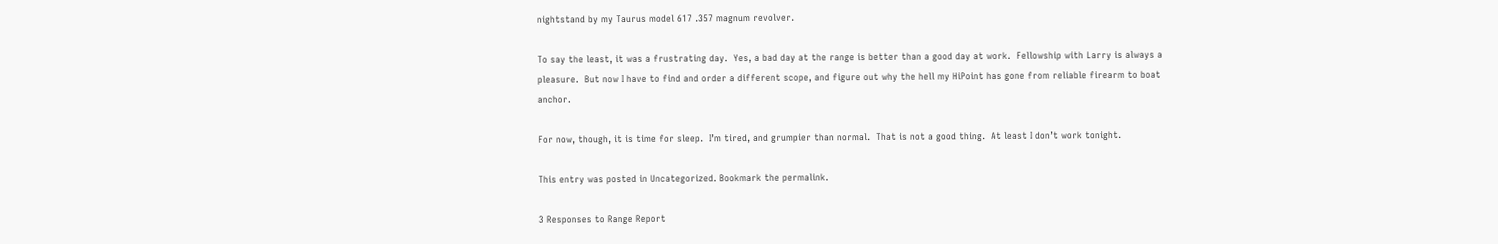nightstand by my Taurus model 617 .357 magnum revolver.

To say the least, it was a frustrating day.  Yes, a bad day at the range is better than a good day at work.  Fellowship with Larry is always a pleasure.  But now I have to find and order a different scope, and figure out why the hell my HiPoint has gone from reliable firearm to boat anchor.

For now, though, it is time for sleep.  I’m tired, and grumpier than normal.  That is not a good thing.  At least I don’t work tonight.

This entry was posted in Uncategorized. Bookmark the permalink.

3 Responses to Range Report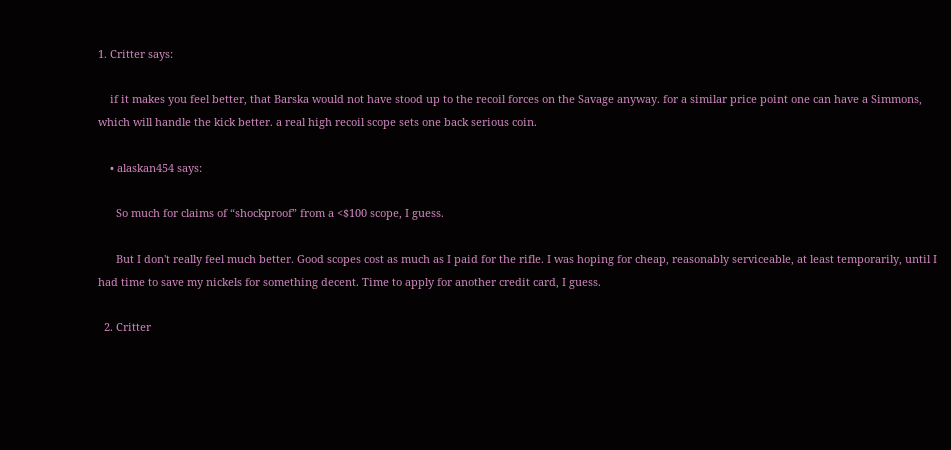1. Critter says:

    if it makes you feel better, that Barska would not have stood up to the recoil forces on the Savage anyway. for a similar price point one can have a Simmons, which will handle the kick better. a real high recoil scope sets one back serious coin.

    • alaskan454 says:

      So much for claims of “shockproof” from a <$100 scope, I guess.

      But I don't really feel much better. Good scopes cost as much as I paid for the rifle. I was hoping for cheap, reasonably serviceable, at least temporarily, until I had time to save my nickels for something decent. Time to apply for another credit card, I guess.

  2. Critter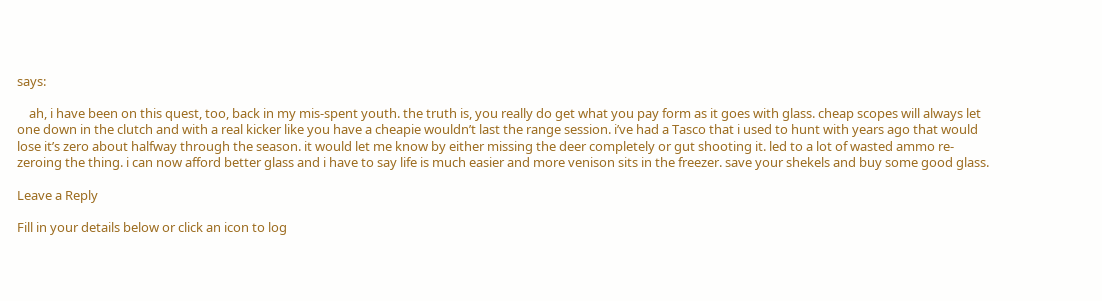says:

    ah, i have been on this quest, too, back in my mis-spent youth. the truth is, you really do get what you pay form as it goes with glass. cheap scopes will always let one down in the clutch and with a real kicker like you have a cheapie wouldn’t last the range session. i’ve had a Tasco that i used to hunt with years ago that would lose it’s zero about halfway through the season. it would let me know by either missing the deer completely or gut shooting it. led to a lot of wasted ammo re-zeroing the thing. i can now afford better glass and i have to say life is much easier and more venison sits in the freezer. save your shekels and buy some good glass.

Leave a Reply

Fill in your details below or click an icon to log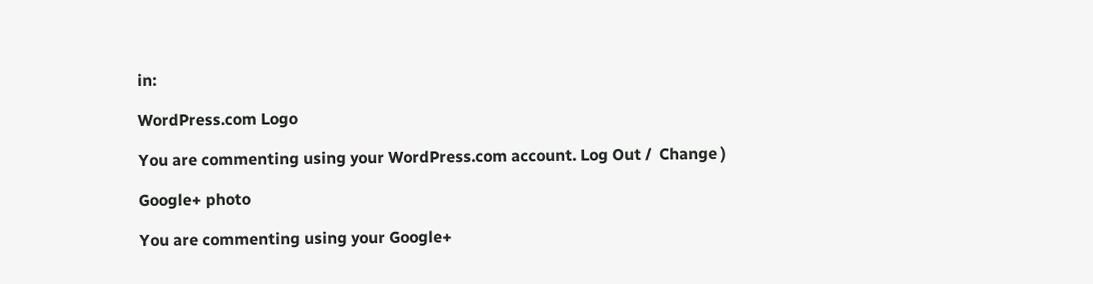in:

WordPress.com Logo

You are commenting using your WordPress.com account. Log Out /  Change )

Google+ photo

You are commenting using your Google+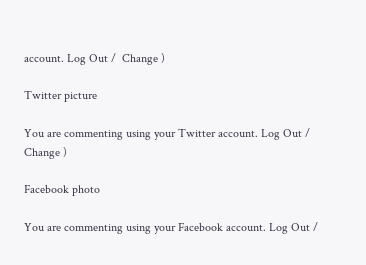account. Log Out /  Change )

Twitter picture

You are commenting using your Twitter account. Log Out /  Change )

Facebook photo

You are commenting using your Facebook account. Log Out /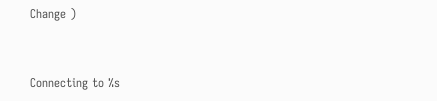Change )


Connecting to %s